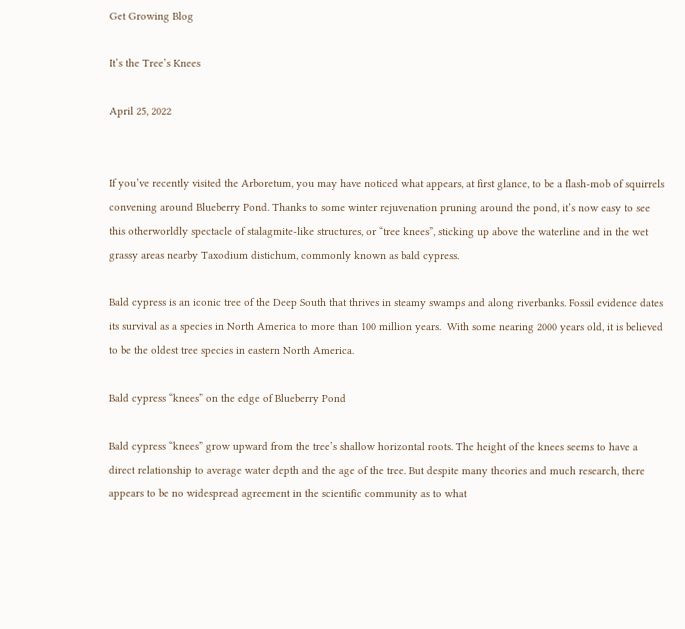Get Growing Blog

It’s the Tree’s Knees

April 25, 2022


If you’ve recently visited the Arboretum, you may have noticed what appears, at first glance, to be a flash-mob of squirrels convening around Blueberry Pond. Thanks to some winter rejuvenation pruning around the pond, it’s now easy to see this otherworldly spectacle of stalagmite-like structures, or “tree knees”, sticking up above the waterline and in the wet grassy areas nearby Taxodium distichum, commonly known as bald cypress.

Bald cypress is an iconic tree of the Deep South that thrives in steamy swamps and along riverbanks. Fossil evidence dates its survival as a species in North America to more than 100 million years.  With some nearing 2000 years old, it is believed to be the oldest tree species in eastern North America.

Bald cypress “knees” on the edge of Blueberry Pond

Bald cypress “knees” grow upward from the tree’s shallow horizontal roots. The height of the knees seems to have a direct relationship to average water depth and the age of the tree. But despite many theories and much research, there appears to be no widespread agreement in the scientific community as to what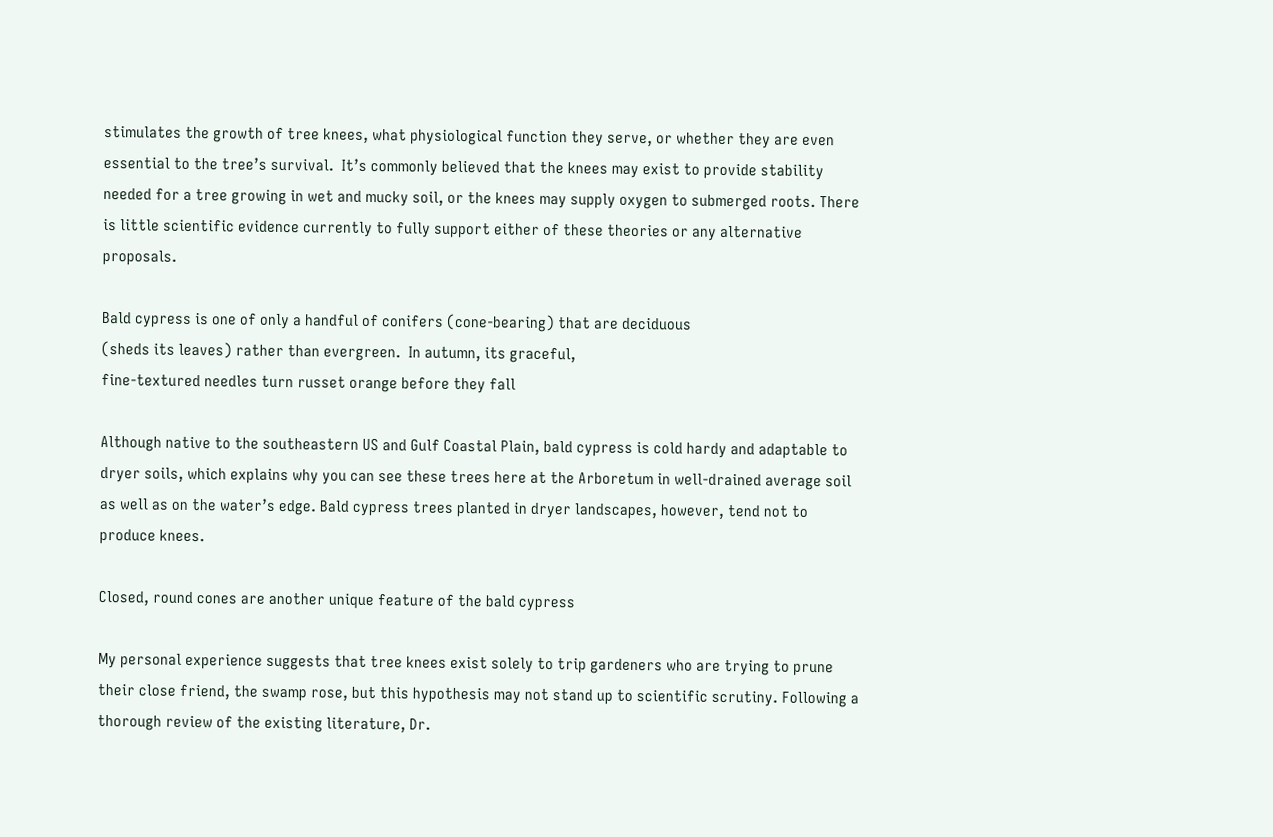stimulates the growth of tree knees, what physiological function they serve, or whether they are even essential to the tree’s survival.  It’s commonly believed that the knees may exist to provide stability needed for a tree growing in wet and mucky soil, or the knees may supply oxygen to submerged roots. There is little scientific evidence currently to fully support either of these theories or any alternative proposals.

Bald cypress is one of only a handful of conifers (cone-bearing) that are deciduous
(sheds its leaves) rather than evergreen.  In autumn, its graceful,
fine-textured needles turn russet orange before they fall

Although native to the southeastern US and Gulf Coastal Plain, bald cypress is cold hardy and adaptable to dryer soils, which explains why you can see these trees here at the Arboretum in well-drained average soil as well as on the water’s edge. Bald cypress trees planted in dryer landscapes, however, tend not to produce knees.

Closed, round cones are another unique feature of the bald cypress

My personal experience suggests that tree knees exist solely to trip gardeners who are trying to prune their close friend, the swamp rose, but this hypothesis may not stand up to scientific scrutiny. Following a thorough review of the existing literature, Dr.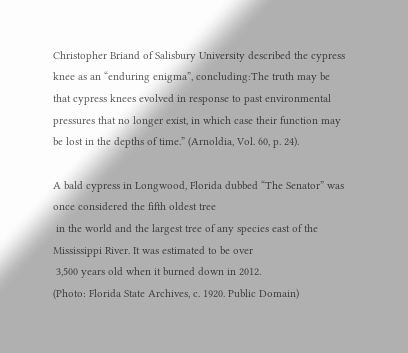Christopher Briand of Salisbury University described the cypress knee as an “enduring enigma”, concluding:The truth may be that cypress knees evolved in response to past environmental pressures that no longer exist, in which case their function may be lost in the depths of time.” (Arnoldia, Vol. 60, p. 24).

A bald cypress in Longwood, Florida dubbed “The Senator” was once considered the fifth oldest tree
 in the world and the largest tree of any species east of the Mississippi River. It was estimated to be over
 3,500 years old when it burned down in 2012.
(Photo: Florida State Archives, c. 1920. Public Domain)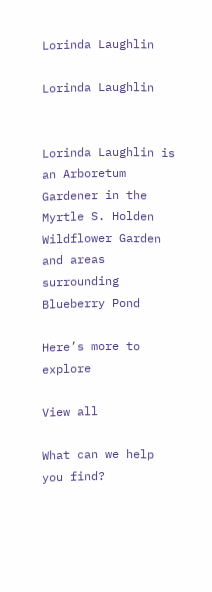Lorinda Laughlin

Lorinda Laughlin


Lorinda Laughlin is an Arboretum Gardener in the Myrtle S. Holden Wildflower Garden and areas surrounding Blueberry Pond

Here’s more to explore

View all

What can we help you find?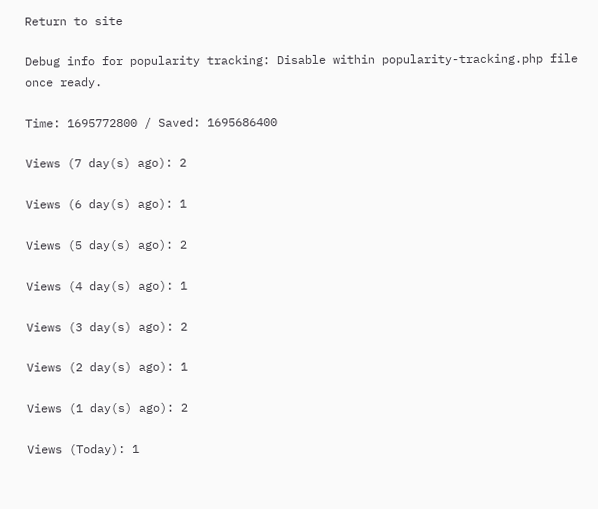Return to site

Debug info for popularity tracking: Disable within popularity-tracking.php file once ready.

Time: 1695772800 / Saved: 1695686400

Views (7 day(s) ago): 2

Views (6 day(s) ago): 1

Views (5 day(s) ago): 2

Views (4 day(s) ago): 1

Views (3 day(s) ago): 2

Views (2 day(s) ago): 1

Views (1 day(s) ago): 2

Views (Today): 1